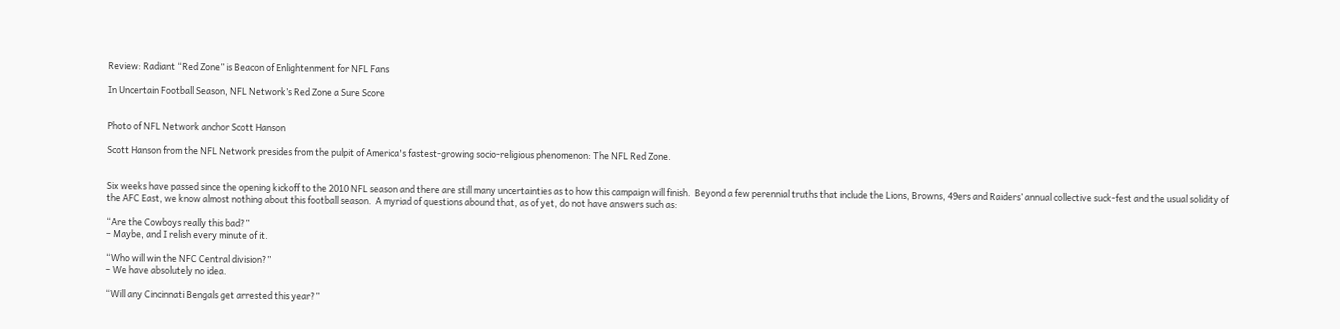Review: Radiant “Red Zone” is Beacon of Enlightenment for NFL Fans

In Uncertain Football Season, NFL Network’s Red Zone a Sure Score


Photo of NFL Network anchor Scott Hanson

Scott Hanson from the NFL Network presides from the pulpit of America's fastest-growing socio-religious phenomenon: The NFL Red Zone.


Six weeks have passed since the opening kickoff to the 2010 NFL season and there are still many uncertainties as to how this campaign will finish.  Beyond a few perennial truths that include the Lions, Browns, 49ers and Raiders’ annual collective suck-fest and the usual solidity of the AFC East, we know almost nothing about this football season.  A myriad of questions abound that, as of yet, do not have answers such as:

“Are the Cowboys really this bad?”
– Maybe, and I relish every minute of it.

“Who will win the NFC Central division?”
– We have absolutely no idea.

“Will any Cincinnati Bengals get arrested this year?”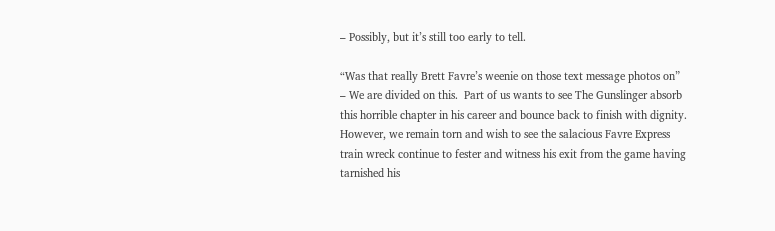– Possibly, but it’s still too early to tell.

“Was that really Brett Favre’s weenie on those text message photos on”
– We are divided on this.  Part of us wants to see The Gunslinger absorb this horrible chapter in his career and bounce back to finish with dignity.  However, we remain torn and wish to see the salacious Favre Express train wreck continue to fester and witness his exit from the game having tarnished his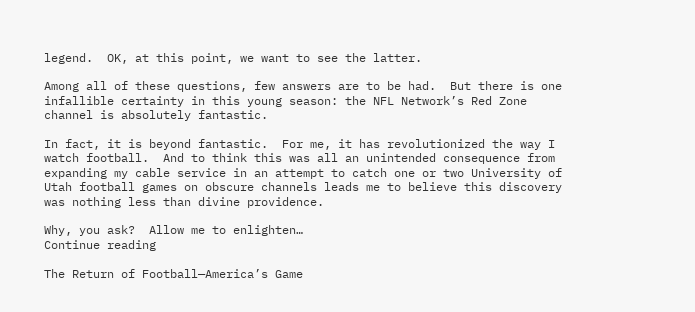legend.  OK, at this point, we want to see the latter.

Among all of these questions, few answers are to be had.  But there is one infallible certainty in this young season: the NFL Network’s Red Zone channel is absolutely fantastic.

In fact, it is beyond fantastic.  For me, it has revolutionized the way I watch football.  And to think this was all an unintended consequence from expanding my cable service in an attempt to catch one or two University of Utah football games on obscure channels leads me to believe this discovery was nothing less than divine providence.

Why, you ask?  Allow me to enlighten…
Continue reading

The Return of Football—America’s Game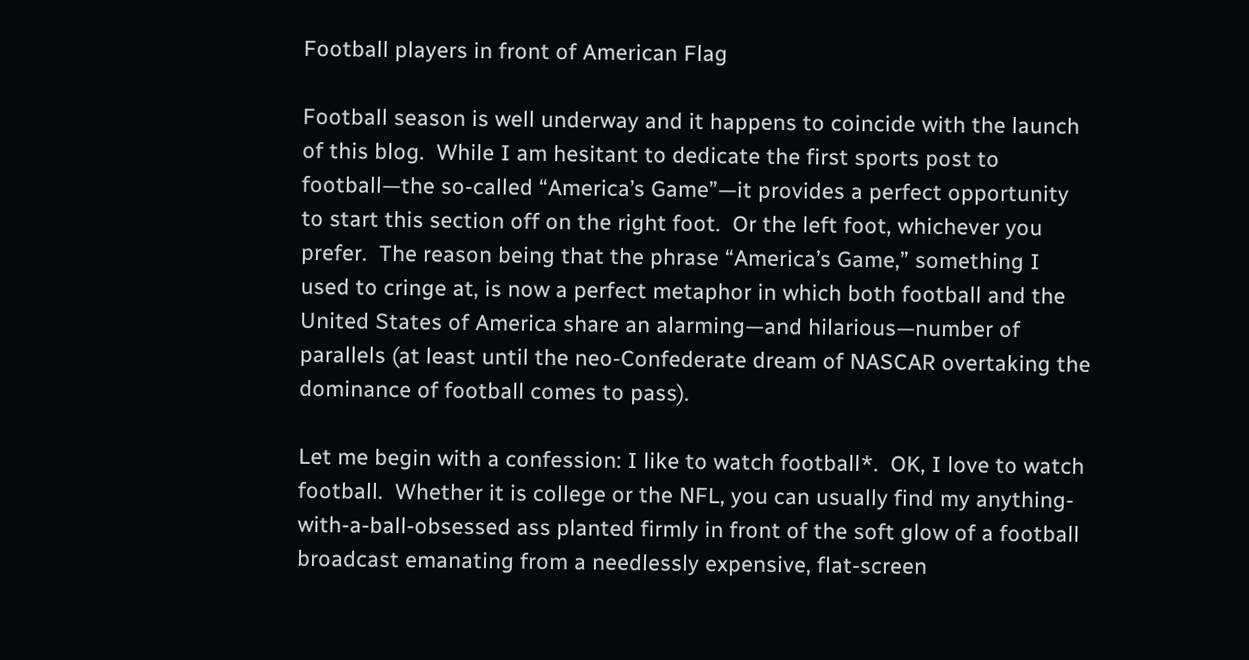Football players in front of American Flag

Football season is well underway and it happens to coincide with the launch of this blog.  While I am hesitant to dedicate the first sports post to football—the so-called “America’s Game”—it provides a perfect opportunity to start this section off on the right foot.  Or the left foot, whichever you prefer.  The reason being that the phrase “America’s Game,” something I used to cringe at, is now a perfect metaphor in which both football and the United States of America share an alarming—and hilarious—number of parallels (at least until the neo-Confederate dream of NASCAR overtaking the dominance of football comes to pass).

Let me begin with a confession: I like to watch football*.  OK, I love to watch football.  Whether it is college or the NFL, you can usually find my anything-with-a-ball-obsessed ass planted firmly in front of the soft glow of a football broadcast emanating from a needlessly expensive, flat-screen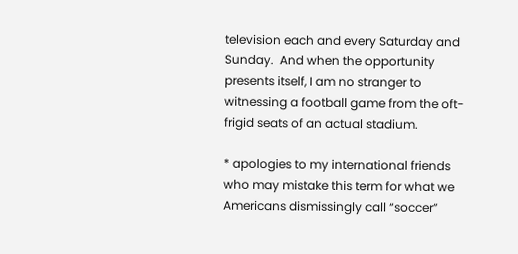television each and every Saturday and Sunday.  And when the opportunity presents itself, I am no stranger to witnessing a football game from the oft-frigid seats of an actual stadium.

* apologies to my international friends who may mistake this term for what we Americans dismissingly call “soccer”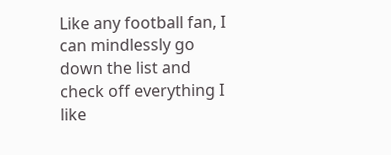Like any football fan, I can mindlessly go down the list and check off everything I like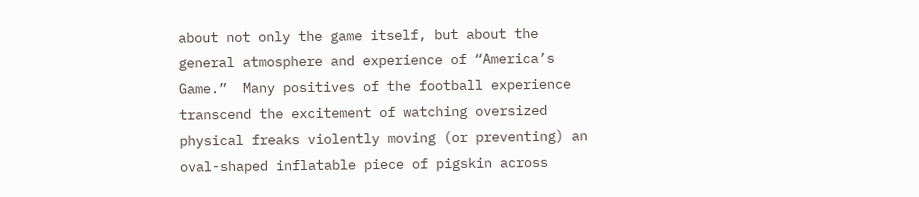about not only the game itself, but about the general atmosphere and experience of “America’s Game.”  Many positives of the football experience transcend the excitement of watching oversized physical freaks violently moving (or preventing) an oval-shaped inflatable piece of pigskin across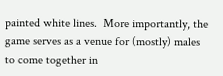painted white lines.  More importantly, the game serves as a venue for (mostly) males to come together in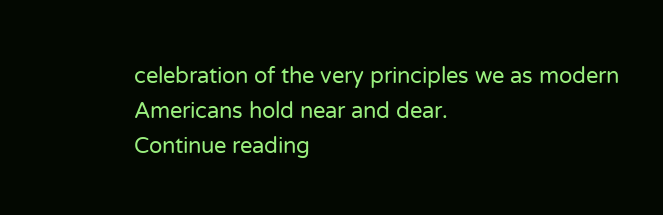celebration of the very principles we as modern Americans hold near and dear.
Continue reading